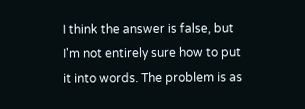I think the answer is false, but I'm not entirely sure how to put it into words. The problem is as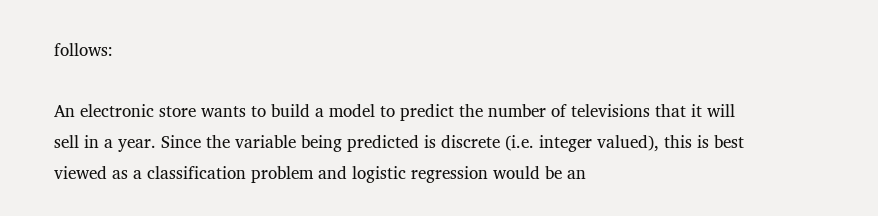follows:

An electronic store wants to build a model to predict the number of televisions that it will sell in a year. Since the variable being predicted is discrete (i.e. integer valued), this is best viewed as a classification problem and logistic regression would be an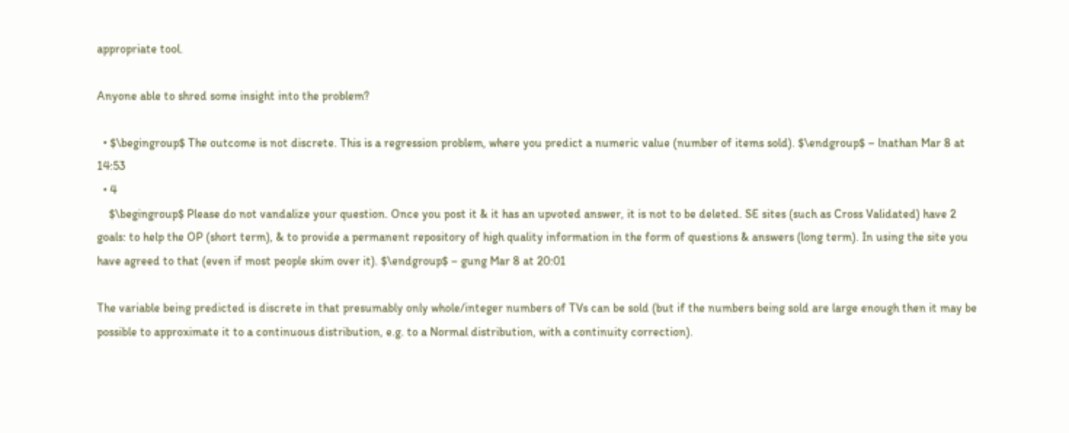appropriate tool.

Anyone able to shred some insight into the problem?

  • $\begingroup$ The outcome is not discrete. This is a regression problem, where you predict a numeric value (number of items sold). $\endgroup$ – lnathan Mar 8 at 14:53
  • 4
    $\begingroup$ Please do not vandalize your question. Once you post it & it has an upvoted answer, it is not to be deleted. SE sites (such as Cross Validated) have 2 goals: to help the OP (short term), & to provide a permanent repository of high quality information in the form of questions & answers (long term). In using the site you have agreed to that (even if most people skim over it). $\endgroup$ – gung Mar 8 at 20:01

The variable being predicted is discrete in that presumably only whole/integer numbers of TVs can be sold (but if the numbers being sold are large enough then it may be possible to approximate it to a continuous distribution, e.g. to a Normal distribution, with a continuity correction).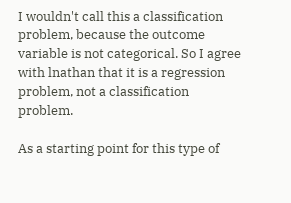I wouldn't call this a classification problem, because the outcome variable is not categorical. So I agree with lnathan that it is a regression problem, not a classification problem.

As a starting point for this type of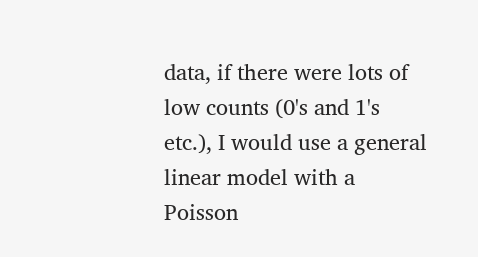data, if there were lots of low counts (0's and 1's etc.), I would use a general linear model with a Poisson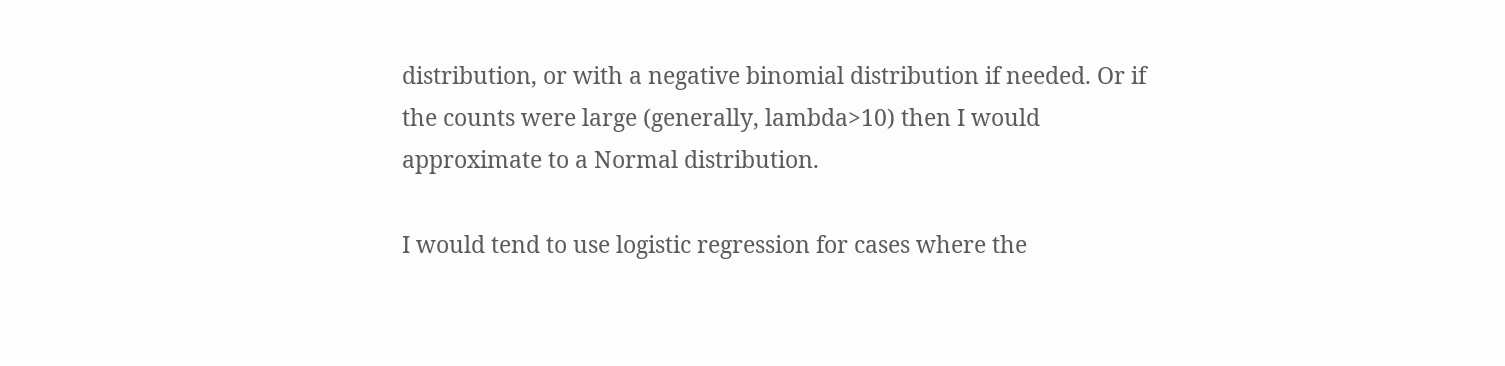distribution, or with a negative binomial distribution if needed. Or if the counts were large (generally, lambda>10) then I would approximate to a Normal distribution.

I would tend to use logistic regression for cases where the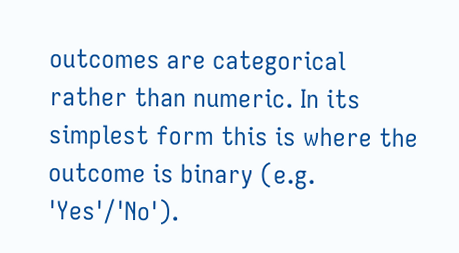outcomes are categorical rather than numeric. In its simplest form this is where the outcome is binary (e.g. 'Yes'/'No').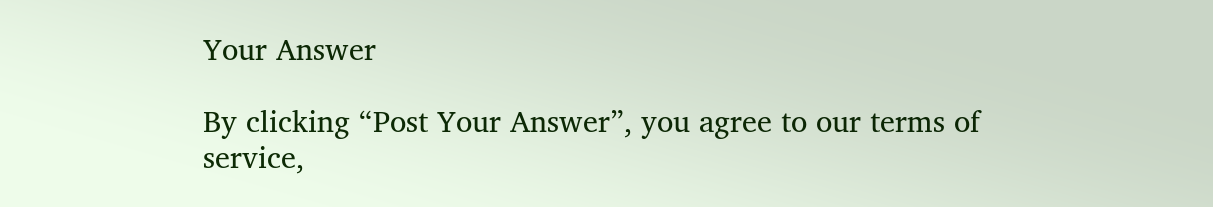Your Answer

By clicking “Post Your Answer”, you agree to our terms of service,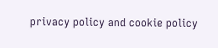privacy policy and cookie policy